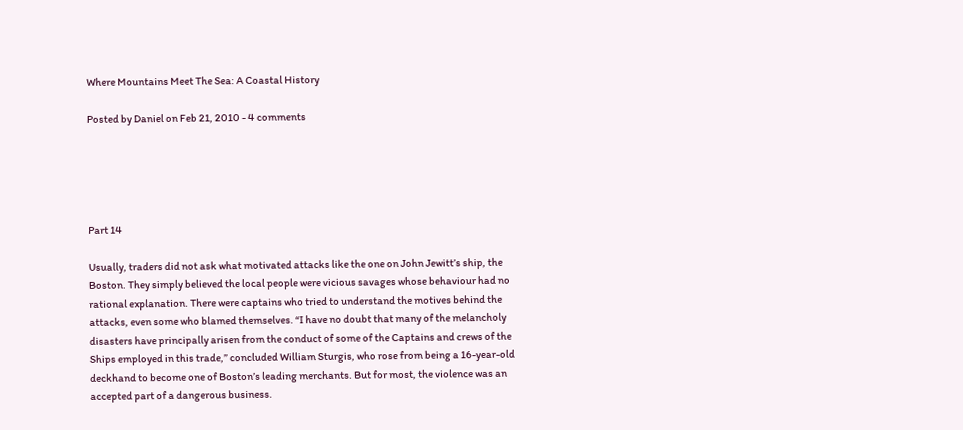Where Mountains Meet The Sea: A Coastal History

Posted by Daniel on Feb 21, 2010 - 4 comments





Part 14

Usually, traders did not ask what motivated attacks like the one on John Jewitt’s ship, the Boston. They simply believed the local people were vicious savages whose behaviour had no rational explanation. There were captains who tried to understand the motives behind the attacks, even some who blamed themselves. “I have no doubt that many of the melancholy disasters have principally arisen from the conduct of some of the Captains and crews of the Ships employed in this trade,” concluded William Sturgis, who rose from being a 16-year-old deckhand to become one of Boston’s leading merchants. But for most, the violence was an accepted part of a dangerous business.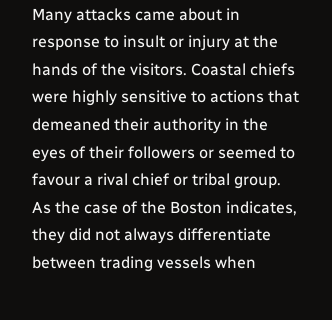Many attacks came about in response to insult or injury at the hands of the visitors. Coastal chiefs were highly sensitive to actions that demeaned their authority in the eyes of their followers or seemed to favour a rival chief or tribal group. As the case of the Boston indicates, they did not always differentiate between trading vessels when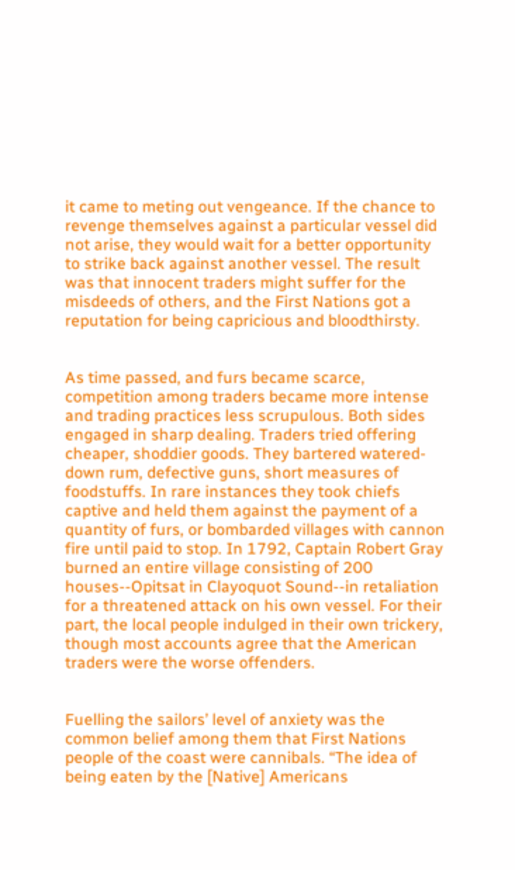it came to meting out vengeance. If the chance to revenge themselves against a particular vessel did not arise, they would wait for a better opportunity to strike back against another vessel. The result was that innocent traders might suffer for the misdeeds of others, and the First Nations got a reputation for being capricious and bloodthirsty.


As time passed, and furs became scarce, competition among traders became more intense and trading practices less scrupulous. Both sides engaged in sharp dealing. Traders tried offering cheaper, shoddier goods. They bartered watered-down rum, defective guns, short measures of foodstuffs. In rare instances they took chiefs captive and held them against the payment of a quantity of furs, or bombarded villages with cannon fire until paid to stop. In 1792, Captain Robert Gray burned an entire village consisting of 200 houses--Opitsat in Clayoquot Sound--in retaliation for a threatened attack on his own vessel. For their part, the local people indulged in their own trickery, though most accounts agree that the American traders were the worse offenders.


Fuelling the sailors’ level of anxiety was the common belief among them that First Nations people of the coast were cannibals. “The idea of being eaten by the [Native] Americans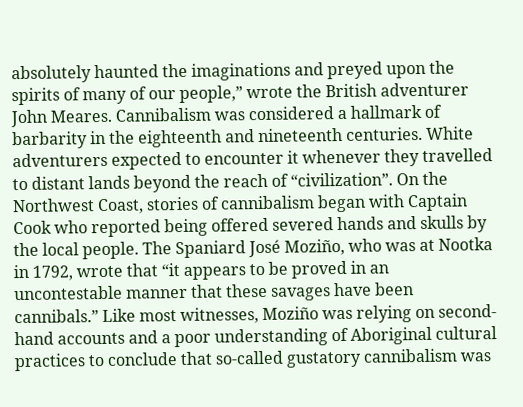absolutely haunted the imaginations and preyed upon the spirits of many of our people,” wrote the British adventurer John Meares. Cannibalism was considered a hallmark of barbarity in the eighteenth and nineteenth centuries. White adventurers expected to encounter it whenever they travelled to distant lands beyond the reach of “civilization”. On the Northwest Coast, stories of cannibalism began with Captain Cook who reported being offered severed hands and skulls by the local people. The Spaniard José Moziño, who was at Nootka in 1792, wrote that “it appears to be proved in an uncontestable manner that these savages have been cannibals.” Like most witnesses, Moziño was relying on second-hand accounts and a poor understanding of Aboriginal cultural practices to conclude that so-called gustatory cannibalism was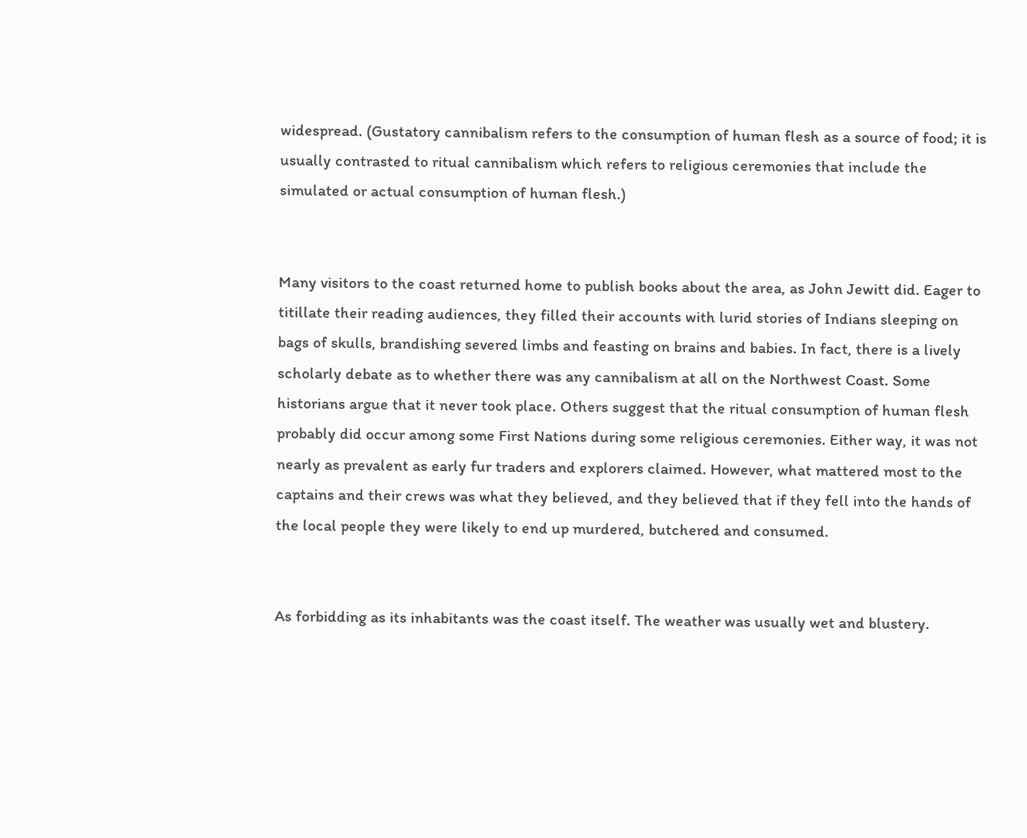widespread. (Gustatory cannibalism refers to the consumption of human flesh as a source of food; it is usually contrasted to ritual cannibalism which refers to religious ceremonies that include the simulated or actual consumption of human flesh.)


Many visitors to the coast returned home to publish books about the area, as John Jewitt did. Eager to titillate their reading audiences, they filled their accounts with lurid stories of Indians sleeping on bags of skulls, brandishing severed limbs and feasting on brains and babies. In fact, there is a lively scholarly debate as to whether there was any cannibalism at all on the Northwest Coast. Some historians argue that it never took place. Others suggest that the ritual consumption of human flesh probably did occur among some First Nations during some religious ceremonies. Either way, it was not nearly as prevalent as early fur traders and explorers claimed. However, what mattered most to the captains and their crews was what they believed, and they believed that if they fell into the hands of the local people they were likely to end up murdered, butchered and consumed.


As forbidding as its inhabitants was the coast itself. The weather was usually wet and blustery.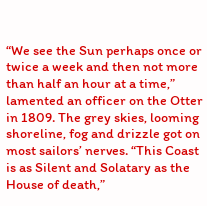“We see the Sun perhaps once or twice a week and then not more than half an hour at a time,” lamented an officer on the Otter in 1809. The grey skies, looming shoreline, fog and drizzle got on most sailors’ nerves. “This Coast is as Silent and Solatary as the House of death,”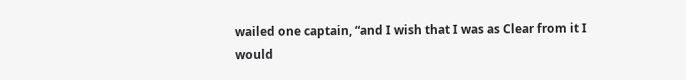wailed one captain, “and I wish that I was as Clear from it I would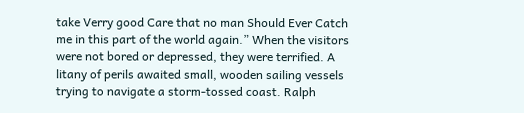take Verry good Care that no man Should Ever Catch me in this part of the world again.” When the visitors were not bored or depressed, they were terrified. A litany of perils awaited small, wooden sailing vessels trying to navigate a storm-tossed coast. Ralph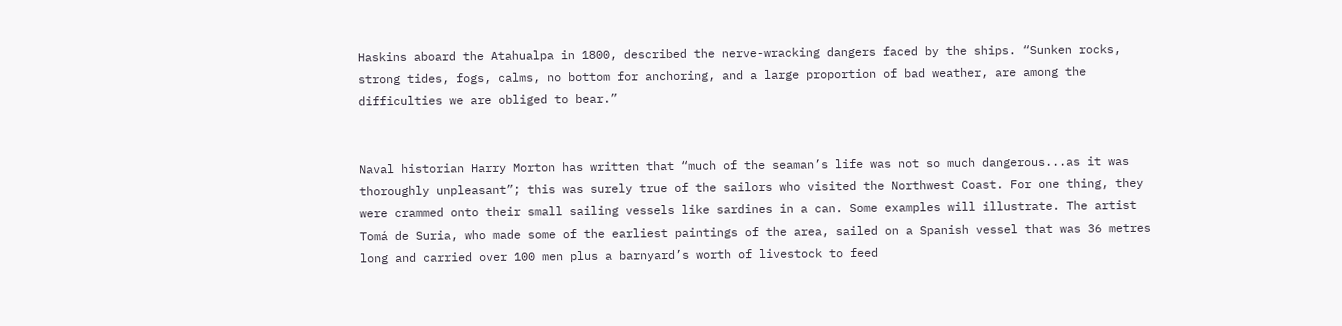Haskins aboard the Atahualpa in 1800, described the nerve-wracking dangers faced by the ships. “Sunken rocks, strong tides, fogs, calms, no bottom for anchoring, and a large proportion of bad weather, are among the difficulties we are obliged to bear.”


Naval historian Harry Morton has written that “much of the seaman’s life was not so much dangerous...as it was thoroughly unpleasant”; this was surely true of the sailors who visited the Northwest Coast. For one thing, they were crammed onto their small sailing vessels like sardines in a can. Some examples will illustrate. The artist Tomá de Suria, who made some of the earliest paintings of the area, sailed on a Spanish vessel that was 36 metres long and carried over 100 men plus a barnyard’s worth of livestock to feed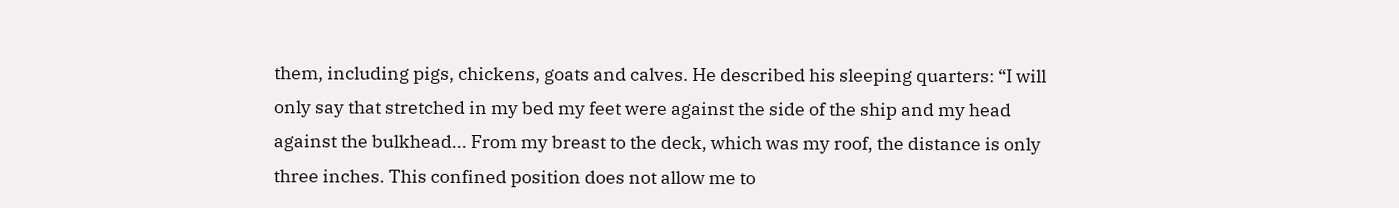them, including pigs, chickens, goats and calves. He described his sleeping quarters: “I will only say that stretched in my bed my feet were against the side of the ship and my head against the bulkhead... From my breast to the deck, which was my roof, the distance is only three inches. This confined position does not allow me to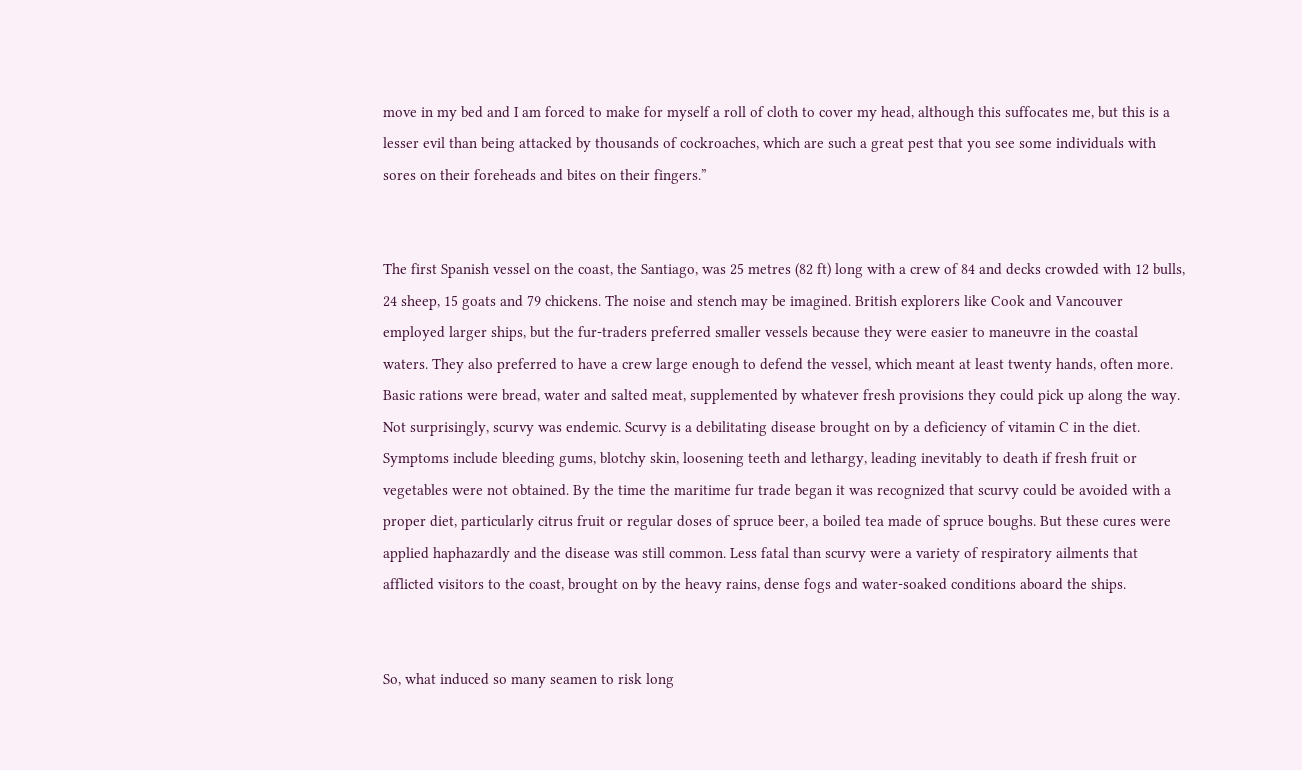move in my bed and I am forced to make for myself a roll of cloth to cover my head, although this suffocates me, but this is a lesser evil than being attacked by thousands of cockroaches, which are such a great pest that you see some individuals with sores on their foreheads and bites on their fingers.”


The first Spanish vessel on the coast, the Santiago, was 25 metres (82 ft) long with a crew of 84 and decks crowded with 12 bulls, 24 sheep, 15 goats and 79 chickens. The noise and stench may be imagined. British explorers like Cook and Vancouver employed larger ships, but the fur-traders preferred smaller vessels because they were easier to maneuvre in the coastal waters. They also preferred to have a crew large enough to defend the vessel, which meant at least twenty hands, often more. Basic rations were bread, water and salted meat, supplemented by whatever fresh provisions they could pick up along the way. Not surprisingly, scurvy was endemic. Scurvy is a debilitating disease brought on by a deficiency of vitamin C in the diet. Symptoms include bleeding gums, blotchy skin, loosening teeth and lethargy, leading inevitably to death if fresh fruit or vegetables were not obtained. By the time the maritime fur trade began it was recognized that scurvy could be avoided with a proper diet, particularly citrus fruit or regular doses of spruce beer, a boiled tea made of spruce boughs. But these cures were applied haphazardly and the disease was still common. Less fatal than scurvy were a variety of respiratory ailments that afflicted visitors to the coast, brought on by the heavy rains, dense fogs and water-soaked conditions aboard the ships.


So, what induced so many seamen to risk long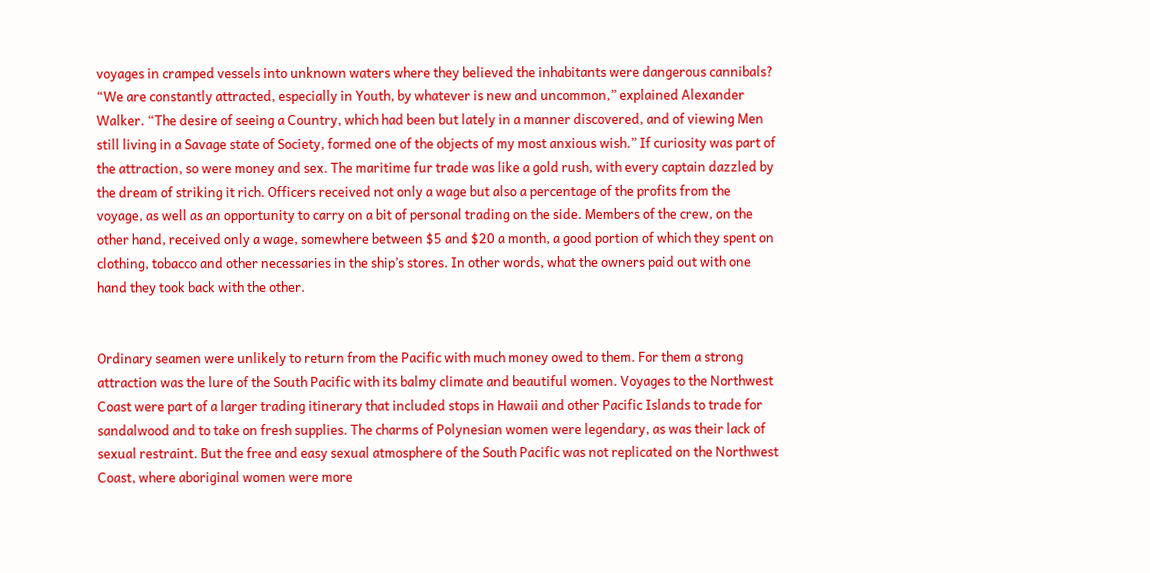voyages in cramped vessels into unknown waters where they believed the inhabitants were dangerous cannibals? “We are constantly attracted, especially in Youth, by whatever is new and uncommon,” explained Alexander Walker. “The desire of seeing a Country, which had been but lately in a manner discovered, and of viewing Men still living in a Savage state of Society, formed one of the objects of my most anxious wish.” If curiosity was part of the attraction, so were money and sex. The maritime fur trade was like a gold rush, with every captain dazzled by the dream of striking it rich. Officers received not only a wage but also a percentage of the profits from the voyage, as well as an opportunity to carry on a bit of personal trading on the side. Members of the crew, on the other hand, received only a wage, somewhere between $5 and $20 a month, a good portion of which they spent on clothing, tobacco and other necessaries in the ship’s stores. In other words, what the owners paid out with one hand they took back with the other.


Ordinary seamen were unlikely to return from the Pacific with much money owed to them. For them a strong attraction was the lure of the South Pacific with its balmy climate and beautiful women. Voyages to the Northwest Coast were part of a larger trading itinerary that included stops in Hawaii and other Pacific Islands to trade for sandalwood and to take on fresh supplies. The charms of Polynesian women were legendary, as was their lack of sexual restraint. But the free and easy sexual atmosphere of the South Pacific was not replicated on the Northwest Coast, where aboriginal women were more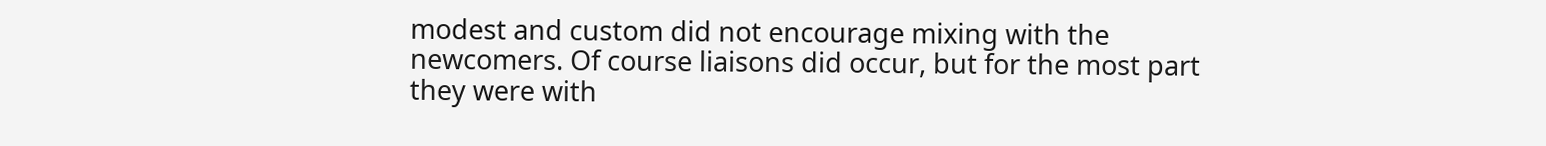modest and custom did not encourage mixing with the newcomers. Of course liaisons did occur, but for the most part they were with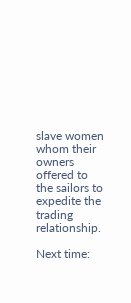slave women whom their owners offered to the sailors to expedite the trading relationship.

Next time: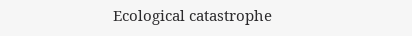Ecological catastrophe